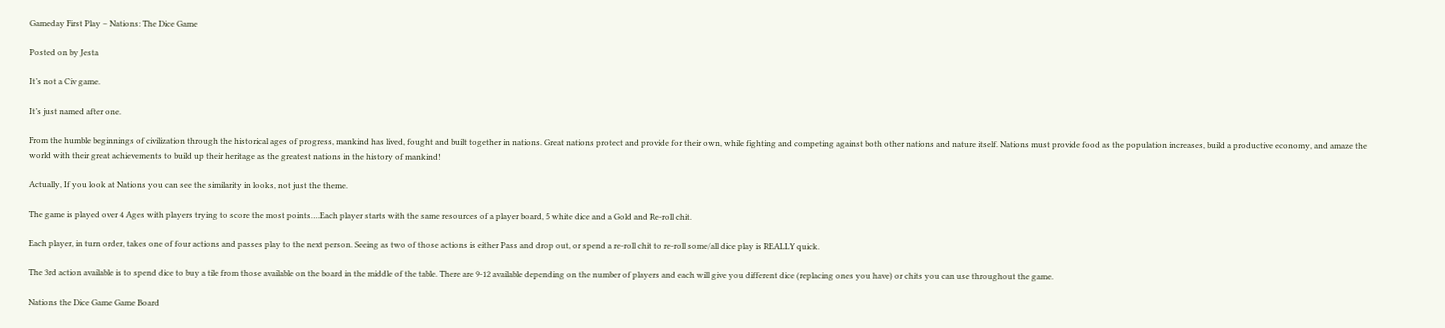Gameday First Play – Nations: The Dice Game

Posted on by Jesta

It’s not a Civ game.

It’s just named after one.

From the humble beginnings of civilization through the historical ages of progress, mankind has lived, fought and built together in nations. Great nations protect and provide for their own, while fighting and competing against both other nations and nature itself. Nations must provide food as the population increases, build a productive economy, and amaze the world with their great achievements to build up their heritage as the greatest nations in the history of mankind!

Actually, If you look at Nations you can see the similarity in looks, not just the theme.

The game is played over 4 Ages with players trying to score the most points….Each player starts with the same resources of a player board, 5 white dice and a Gold and Re-roll chit.

Each player, in turn order, takes one of four actions and passes play to the next person. Seeing as two of those actions is either Pass and drop out, or spend a re-roll chit to re-roll some/all dice play is REALLY quick.

The 3rd action available is to spend dice to buy a tile from those available on the board in the middle of the table. There are 9-12 available depending on the number of players and each will give you different dice (replacing ones you have) or chits you can use throughout the game.

Nations the Dice Game Game Board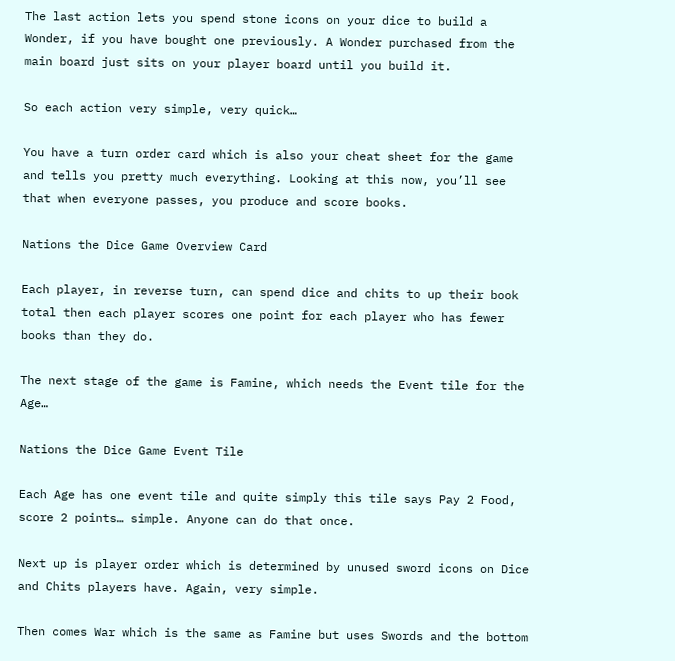The last action lets you spend stone icons on your dice to build a Wonder, if you have bought one previously. A Wonder purchased from the main board just sits on your player board until you build it.

So each action very simple, very quick…

You have a turn order card which is also your cheat sheet for the game and tells you pretty much everything. Looking at this now, you’ll see that when everyone passes, you produce and score books.

Nations the Dice Game Overview Card

Each player, in reverse turn, can spend dice and chits to up their book total then each player scores one point for each player who has fewer books than they do.

The next stage of the game is Famine, which needs the Event tile for the Age…

Nations the Dice Game Event Tile

Each Age has one event tile and quite simply this tile says Pay 2 Food, score 2 points… simple. Anyone can do that once.

Next up is player order which is determined by unused sword icons on Dice and Chits players have. Again, very simple.

Then comes War which is the same as Famine but uses Swords and the bottom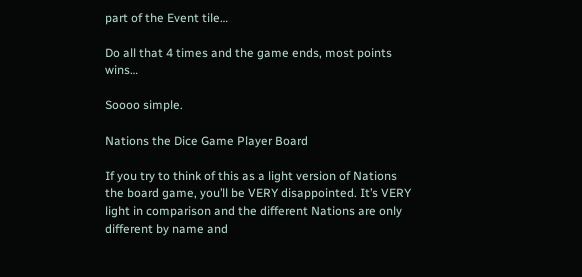part of the Event tile…

Do all that 4 times and the game ends, most points wins…

Soooo simple.

Nations the Dice Game Player Board

If you try to think of this as a light version of Nations the board game, you’ll be VERY disappointed. It’s VERY light in comparison and the different Nations are only different by name and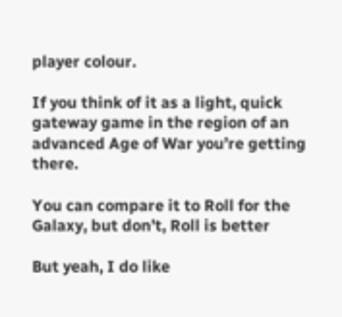player colour.

If you think of it as a light, quick gateway game in the region of an advanced Age of War you’re getting there.

You can compare it to Roll for the Galaxy, but don’t, Roll is better

But yeah, I do like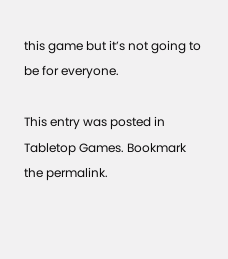this game but it’s not going to be for everyone.

This entry was posted in Tabletop Games. Bookmark the permalink.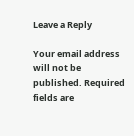Leave a Reply

Your email address will not be published. Required fields are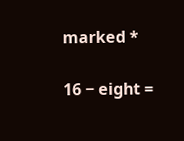marked *

16 − eight =